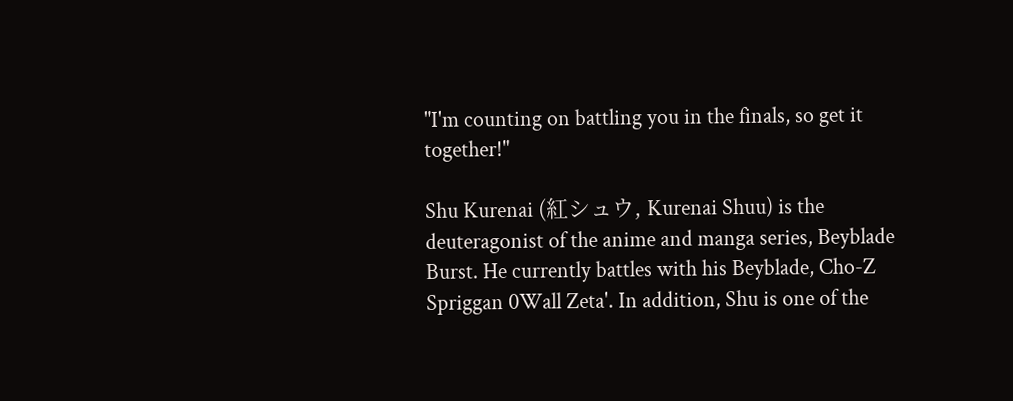"I'm counting on battling you in the finals, so get it together!"

Shu Kurenai (紅シュウ, Kurenai Shuu) is the deuteragonist of the anime and manga series, Beyblade Burst. He currently battles with his Beyblade, Cho-Z Spriggan 0Wall Zeta'. In addition, Shu is one of the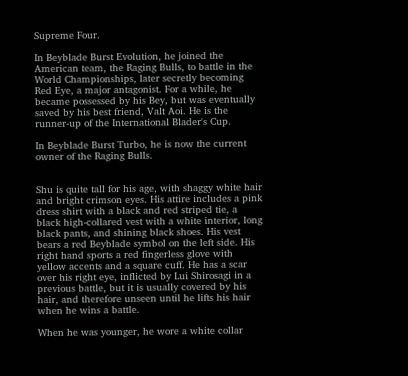Supreme Four.

In Beyblade Burst Evolution, he joined the American team, the Raging Bulls, to battle in the World Championships, later secretly becoming Red Eye, a major antagonist. For a while, he became possessed by his Bey, but was eventually saved by his best friend, Valt Aoi. He is the runner-up of the International Blader's Cup.

In Beyblade Burst Turbo, he is now the current owner of the Raging Bulls.


Shu is quite tall for his age, with shaggy white hair and bright crimson eyes. His attire includes a pink dress shirt with a black and red striped tie, a black high-collared vest with a white interior, long black pants, and shining black shoes. His vest bears a red Beyblade symbol on the left side. His right hand sports a red fingerless glove with yellow accents and a square cuff. He has a scar over his right eye, inflicted by Lui Shirosagi in a previous battle, but it is usually covered by his hair, and therefore unseen until he lifts his hair when he wins a battle.

When he was younger, he wore a white collar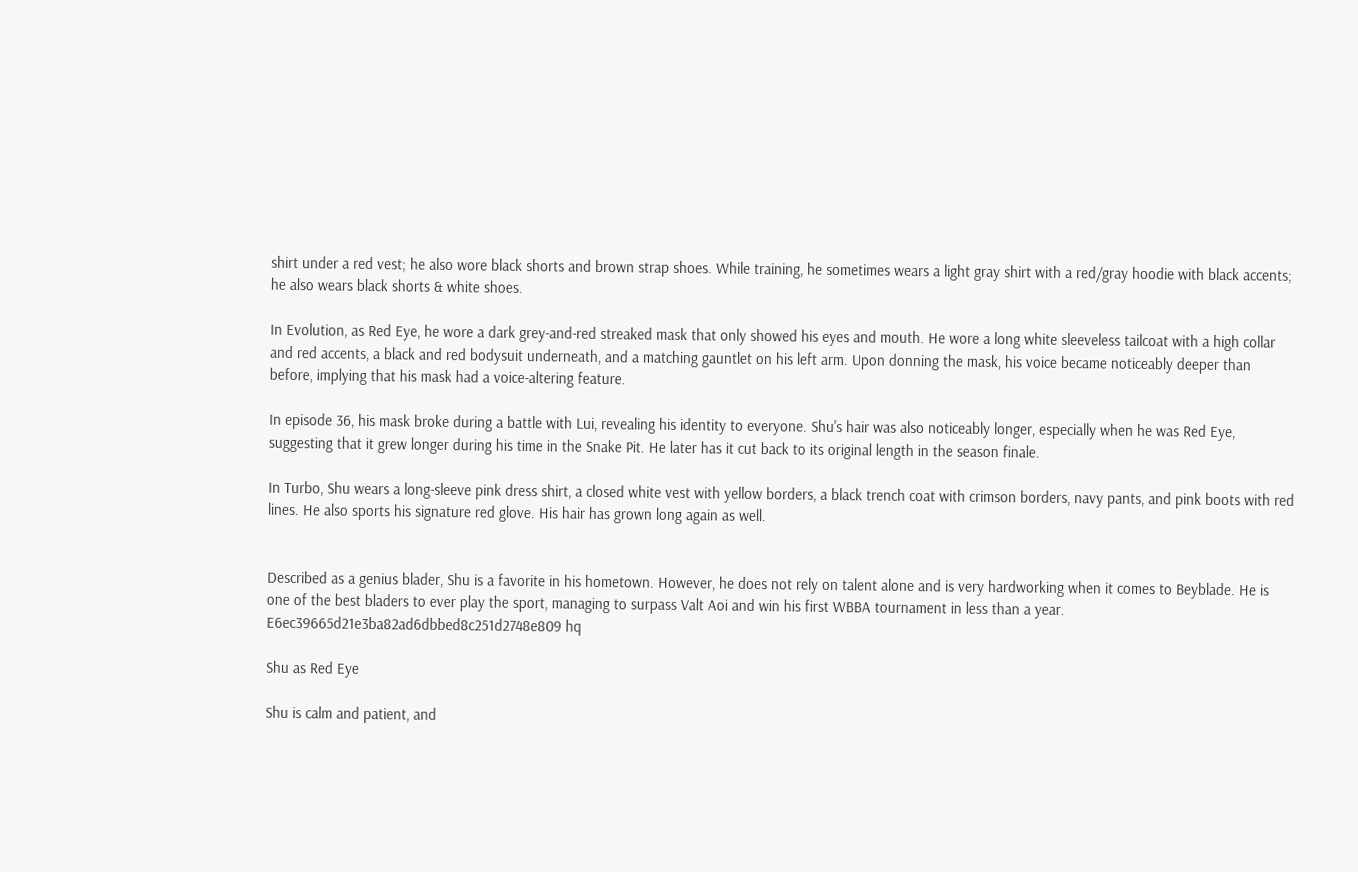shirt under a red vest; he also wore black shorts and brown strap shoes. While training, he sometimes wears a light gray shirt with a red/gray hoodie with black accents; he also wears black shorts & white shoes.

In Evolution, as Red Eye, he wore a dark grey-and-red streaked mask that only showed his eyes and mouth. He wore a long white sleeveless tailcoat with a high collar and red accents, a black and red bodysuit underneath, and a matching gauntlet on his left arm. Upon donning the mask, his voice became noticeably deeper than before, implying that his mask had a voice-altering feature.

In episode 36, his mask broke during a battle with Lui, revealing his identity to everyone. Shu's hair was also noticeably longer, especially when he was Red Eye, suggesting that it grew longer during his time in the Snake Pit. He later has it cut back to its original length in the season finale.

In Turbo, Shu wears a long-sleeve pink dress shirt, a closed white vest with yellow borders, a black trench coat with crimson borders, navy pants, and pink boots with red lines. He also sports his signature red glove. His hair has grown long again as well.


Described as a genius blader, Shu is a favorite in his hometown. However, he does not rely on talent alone and is very hardworking when it comes to Beyblade. He is one of the best bladers to ever play the sport, managing to surpass Valt Aoi and win his first WBBA tournament in less than a year.
E6ec39665d21e3ba82ad6dbbed8c251d2748e809 hq

Shu as Red Eye

Shu is calm and patient, and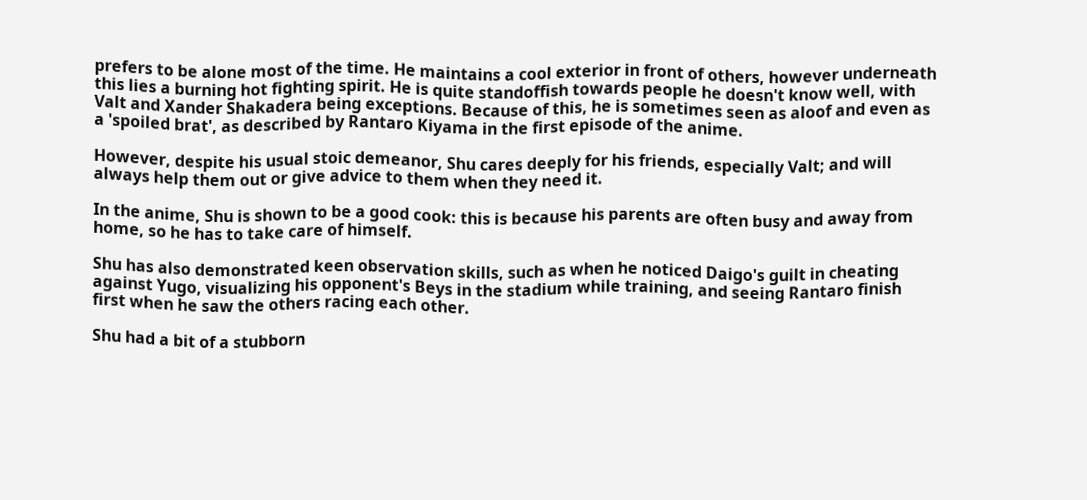prefers to be alone most of the time. He maintains a cool exterior in front of others, however underneath this lies a burning hot fighting spirit. He is quite standoffish towards people he doesn't know well, with Valt and Xander Shakadera being exceptions. Because of this, he is sometimes seen as aloof and even as a 'spoiled brat', as described by Rantaro Kiyama in the first episode of the anime.

However, despite his usual stoic demeanor, Shu cares deeply for his friends, especially Valt; and will always help them out or give advice to them when they need it.

In the anime, Shu is shown to be a good cook: this is because his parents are often busy and away from home, so he has to take care of himself.

Shu has also demonstrated keen observation skills, such as when he noticed Daigo's guilt in cheating against Yugo, visualizing his opponent's Beys in the stadium while training, and seeing Rantaro finish first when he saw the others racing each other.

Shu had a bit of a stubborn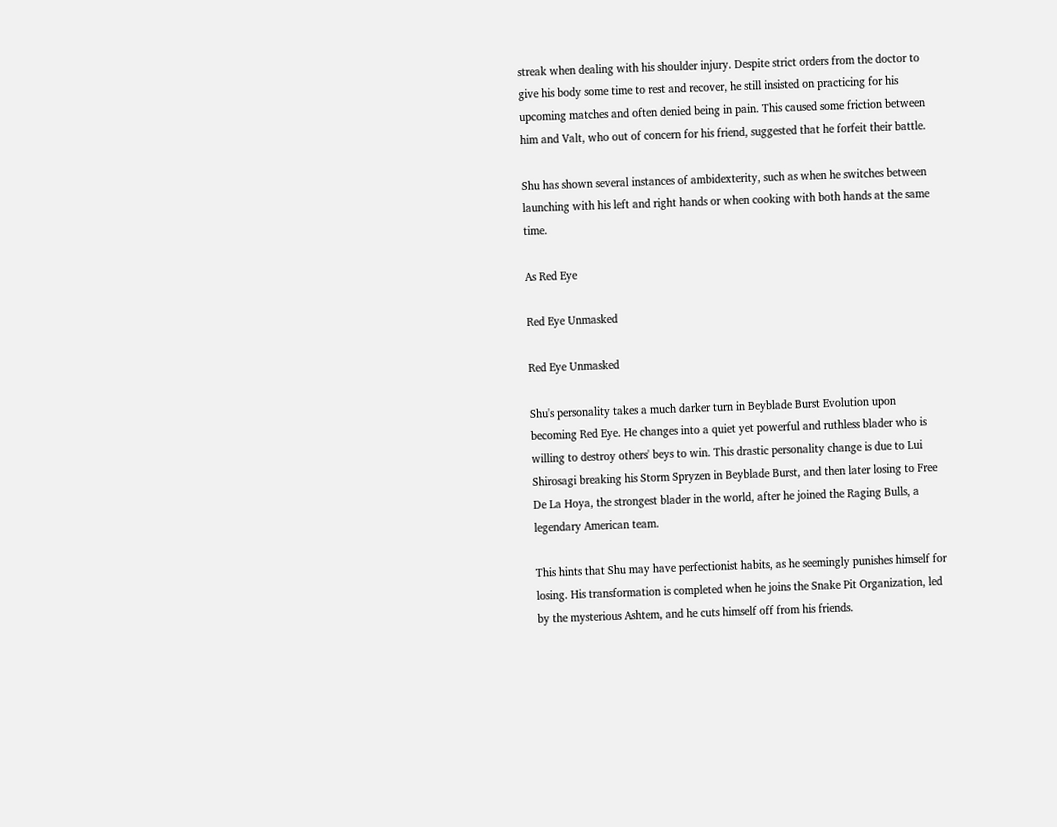streak when dealing with his shoulder injury. Despite strict orders from the doctor to give his body some time to rest and recover, he still insisted on practicing for his upcoming matches and often denied being in pain. This caused some friction between him and Valt, who out of concern for his friend, suggested that he forfeit their battle.

Shu has shown several instances of ambidexterity, such as when he switches between launching with his left and right hands or when cooking with both hands at the same time.

As Red Eye

Red Eye Unmasked

Red Eye Unmasked

Shu's personality takes a much darker turn in Beyblade Burst Evolution upon becoming Red Eye. He changes into a quiet yet powerful and ruthless blader who is willing to destroy others' beys to win. This drastic personality change is due to Lui Shirosagi breaking his Storm Spryzen in Beyblade Burst, and then later losing to Free De La Hoya, the strongest blader in the world, after he joined the Raging Bulls, a legendary American team.

This hints that Shu may have perfectionist habits, as he seemingly punishes himself for losing. His transformation is completed when he joins the Snake Pit Organization, led by the mysterious Ashtem, and he cuts himself off from his friends.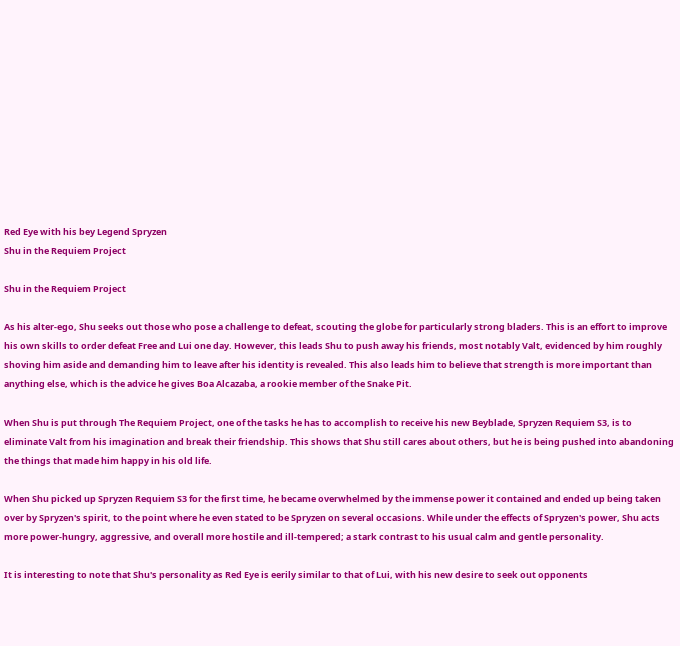Red Eye with his bey Legend Spryzen
Shu in the Requiem Project

Shu in the Requiem Project

As his alter-ego, Shu seeks out those who pose a challenge to defeat, scouting the globe for particularly strong bladers. This is an effort to improve his own skills to order defeat Free and Lui one day. However, this leads Shu to push away his friends, most notably Valt, evidenced by him roughly shoving him aside and demanding him to leave after his identity is revealed. This also leads him to believe that strength is more important than anything else, which is the advice he gives Boa Alcazaba, a rookie member of the Snake Pit.

When Shu is put through The Requiem Project, one of the tasks he has to accomplish to receive his new Beyblade, Spryzen Requiem S3, is to eliminate Valt from his imagination and break their friendship. This shows that Shu still cares about others, but he is being pushed into abandoning the things that made him happy in his old life.

When Shu picked up Spryzen Requiem S3 for the first time, he became overwhelmed by the immense power it contained and ended up being taken over by Spryzen's spirit, to the point where he even stated to be Spryzen on several occasions. While under the effects of Spryzen's power, Shu acts more power-hungry, aggressive, and overall more hostile and ill-tempered; a stark contrast to his usual calm and gentle personality.

It is interesting to note that Shu's personality as Red Eye is eerily similar to that of Lui, with his new desire to seek out opponents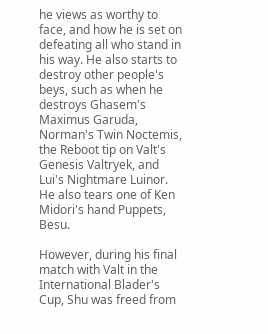he views as worthy to face, and how he is set on defeating all who stand in his way. He also starts to destroy other people's beys, such as when he destroys Ghasem's Maximus Garuda, Norman's Twin Noctemis, the Reboot tip on Valt's Genesis Valtryek, and Lui's Nightmare Luinor. He also tears one of Ken Midori's hand Puppets, Besu.

However, during his final match with Valt in the International Blader's Cup, Shu was freed from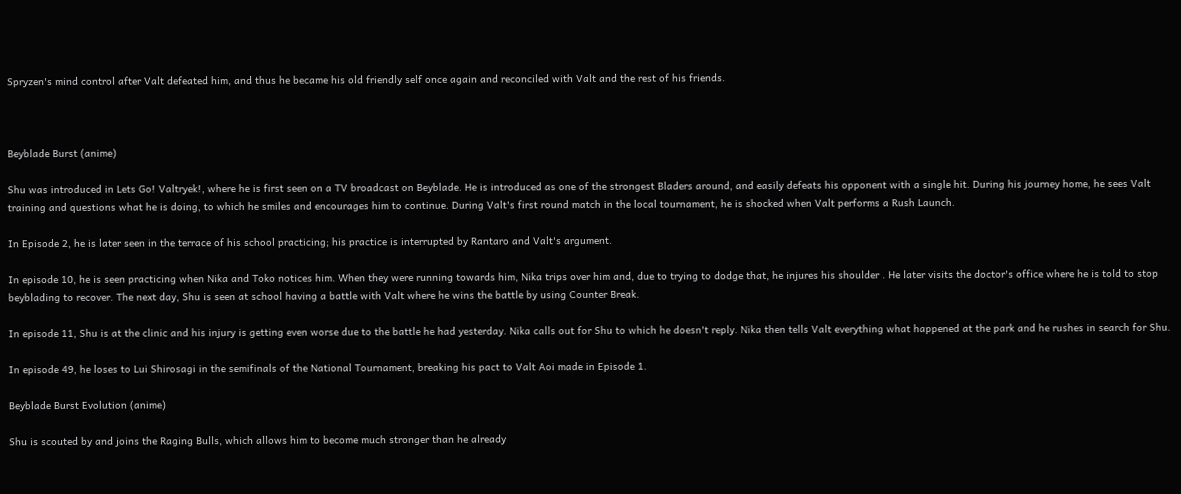Spryzen's mind control after Valt defeated him, and thus he became his old friendly self once again and reconciled with Valt and the rest of his friends.



Beyblade Burst (anime)

Shu was introduced in Lets Go! Valtryek!, where he is first seen on a TV broadcast on Beyblade. He is introduced as one of the strongest Bladers around, and easily defeats his opponent with a single hit. During his journey home, he sees Valt training and questions what he is doing, to which he smiles and encourages him to continue. During Valt's first round match in the local tournament, he is shocked when Valt performs a Rush Launch.

In Episode 2, he is later seen in the terrace of his school practicing; his practice is interrupted by Rantaro and Valt's argument.

In episode 10, he is seen practicing when Nika and Toko notices him. When they were running towards him, Nika trips over him and, due to trying to dodge that, he injures his shoulder . He later visits the doctor's office where he is told to stop beyblading to recover. The next day, Shu is seen at school having a battle with Valt where he wins the battle by using Counter Break.

In episode 11, Shu is at the clinic and his injury is getting even worse due to the battle he had yesterday. Nika calls out for Shu to which he doesn't reply. Nika then tells Valt everything what happened at the park and he rushes in search for Shu.

In episode 49, he loses to Lui Shirosagi in the semifinals of the National Tournament, breaking his pact to Valt Aoi made in Episode 1.

Beyblade Burst Evolution (anime)

Shu is scouted by and joins the Raging Bulls, which allows him to become much stronger than he already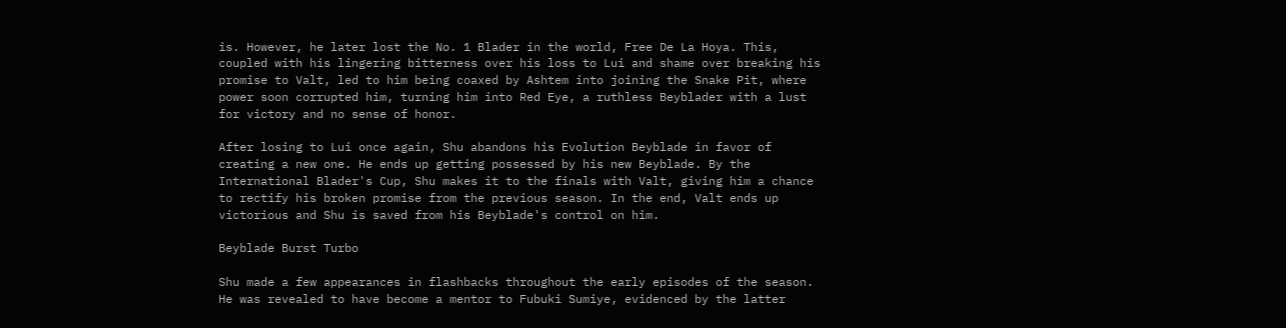is. However, he later lost the No. 1 Blader in the world, Free De La Hoya. This, coupled with his lingering bitterness over his loss to Lui and shame over breaking his promise to Valt, led to him being coaxed by Ashtem into joining the Snake Pit, where power soon corrupted him, turning him into Red Eye, a ruthless Beyblader with a lust for victory and no sense of honor.

After losing to Lui once again, Shu abandons his Evolution Beyblade in favor of creating a new one. He ends up getting possessed by his new Beyblade. By the International Blader's Cup, Shu makes it to the finals with Valt, giving him a chance to rectify his broken promise from the previous season. In the end, Valt ends up victorious and Shu is saved from his Beyblade's control on him.

Beyblade Burst Turbo

Shu made a few appearances in flashbacks throughout the early episodes of the season. He was revealed to have become a mentor to Fubuki Sumiye, evidenced by the latter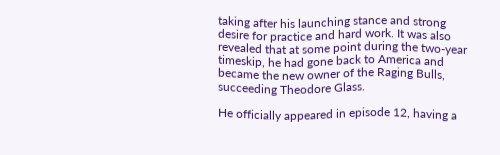taking after his launching stance and strong desire for practice and hard work. It was also revealed that at some point during the two-year timeskip, he had gone back to America and became the new owner of the Raging Bulls, succeeding Theodore Glass.

He officially appeared in episode 12, having a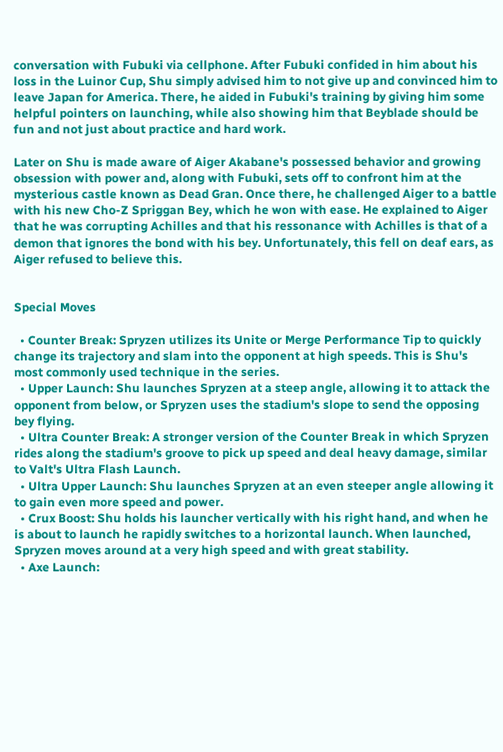conversation with Fubuki via cellphone. After Fubuki confided in him about his loss in the Luinor Cup, Shu simply advised him to not give up and convinced him to leave Japan for America. There, he aided in Fubuki's training by giving him some helpful pointers on launching, while also showing him that Beyblade should be fun and not just about practice and hard work.

Later on Shu is made aware of Aiger Akabane's possessed behavior and growing obsession with power and, along with Fubuki, sets off to confront him at the mysterious castle known as Dead Gran. Once there, he challenged Aiger to a battle with his new Cho-Z Spriggan Bey, which he won with ease. He explained to Aiger that he was corrupting Achilles and that his ressonance with Achilles is that of a demon that ignores the bond with his bey. Unfortunately, this fell on deaf ears, as Aiger refused to believe this.


Special Moves

  • Counter Break: Spryzen utilizes its Unite or Merge Performance Tip to quickly change its trajectory and slam into the opponent at high speeds. This is Shu's most commonly used technique in the series.
  • Upper Launch: Shu launches Spryzen at a steep angle, allowing it to attack the opponent from below, or Spryzen uses the stadium's slope to send the opposing bey flying.
  • Ultra Counter Break: A stronger version of the Counter Break in which Spryzen rides along the stadium's groove to pick up speed and deal heavy damage, similar to Valt's Ultra Flash Launch.
  • Ultra Upper Launch: Shu launches Spryzen at an even steeper angle allowing it to gain even more speed and power.
  • Crux Boost: Shu holds his launcher vertically with his right hand, and when he is about to launch he rapidly switches to a horizontal launch. When launched, Spryzen moves around at a very high speed and with great stability.
  • Axe Launch: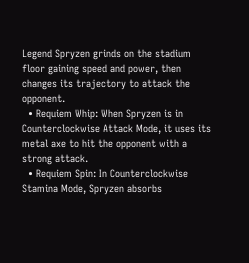Legend Spryzen grinds on the stadium floor gaining speed and power, then changes its trajectory to attack the opponent.
  • Requiem Whip: When Spryzen is in Counterclockwise Attack Mode, it uses its metal axe to hit the opponent with a strong attack.
  • Requiem Spin: In Counterclockwise Stamina Mode, Spryzen absorbs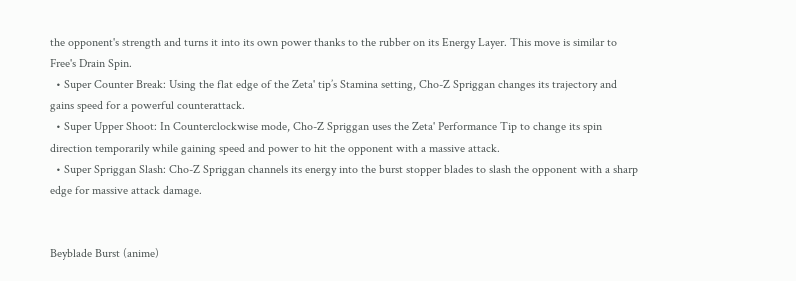the opponent's strength and turns it into its own power thanks to the rubber on its Energy Layer. This move is similar to Free's Drain Spin.
  • Super Counter Break: Using the flat edge of the Zeta' tip’s Stamina setting, Cho-Z Spriggan changes its trajectory and gains speed for a powerful counterattack.
  • Super Upper Shoot: In Counterclockwise mode, Cho-Z Spriggan uses the Zeta' Performance Tip to change its spin direction temporarily while gaining speed and power to hit the opponent with a massive attack.
  • Super Spriggan Slash: Cho-Z Spriggan channels its energy into the burst stopper blades to slash the opponent with a sharp edge for massive attack damage.


Beyblade Burst (anime)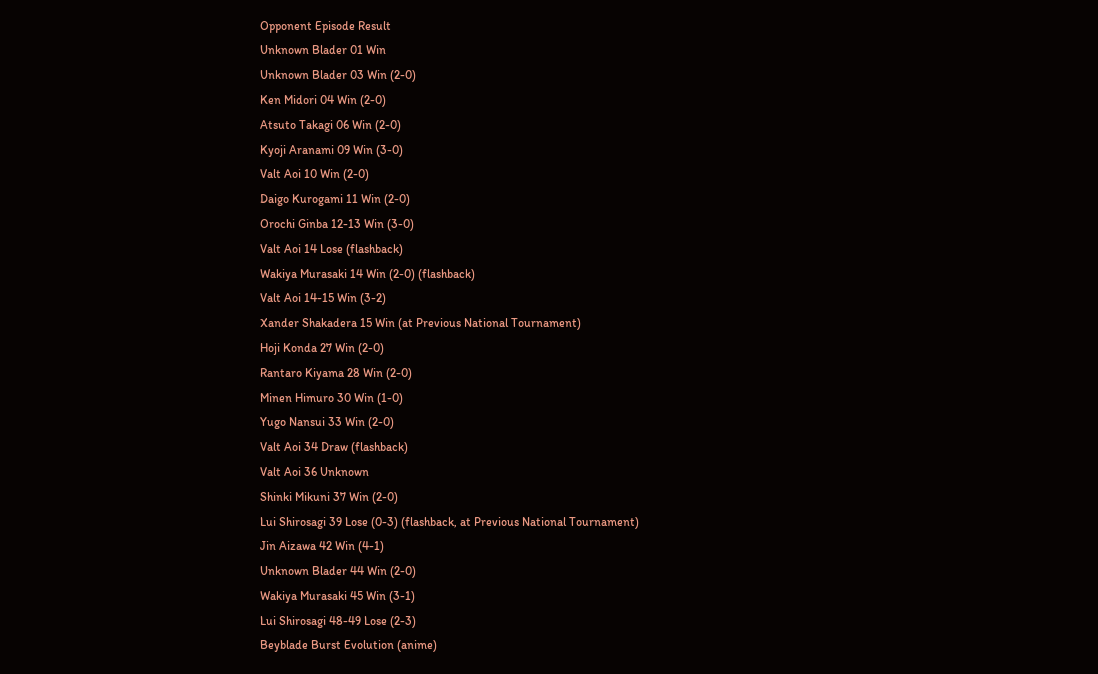Opponent Episode Result
Unknown Blader 01 Win
Unknown Blader 03 Win (2-0)
Ken Midori 04 Win (2-0)
Atsuto Takagi 06 Win (2-0)
Kyoji Aranami 09 Win (3-0)
Valt Aoi 10 Win (2-0)
Daigo Kurogami 11 Win (2-0)
Orochi Ginba 12-13 Win (3-0)
Valt Aoi 14 Lose (flashback)
Wakiya Murasaki 14 Win (2-0) (flashback)
Valt Aoi 14-15 Win (3-2)
Xander Shakadera 15 Win (at Previous National Tournament)
Hoji Konda 27 Win (2-0)
Rantaro Kiyama 28 Win (2-0)
Minen Himuro 30 Win (1-0)
Yugo Nansui 33 Win (2-0)
Valt Aoi 34 Draw (flashback)
Valt Aoi 36 Unknown
Shinki Mikuni 37 Win (2-0)
Lui Shirosagi 39 Lose (0-3) (flashback, at Previous National Tournament)
Jin Aizawa 42 Win (4-1)
Unknown Blader 44 Win (2-0)
Wakiya Murasaki 45 Win (3-1)
Lui Shirosagi 48-49 Lose (2-3)
Beyblade Burst Evolution (anime)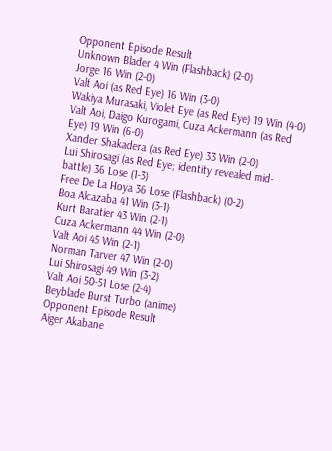Opponent Episode Result
Unknown Blader 4 Win (Flashback) (2-0)
Jorge 16 Win (2-0)
Valt Aoi (as Red Eye) 16 Win (3-0)
Wakiya Murasaki, Violet Eye (as Red Eye) 19 Win (4-0)
Valt Aoi, Daigo Kurogami, Cuza Ackermann (as Red Eye) 19 Win (6-0)
Xander Shakadera (as Red Eye) 33 Win (2-0)
Lui Shirosagi (as Red Eye; identity revealed mid-battle) 36 Lose (1-3)
Free De La Hoya 36 Lose (Flashback) (0-2)
Boa Alcazaba 41 Win (3-1)
Kurt Baratier 43 Win (2-1)
Cuza Ackermann 44 Win (2-0)
Valt Aoi 45 Win (2-1)
Norman Tarver 47 Win (2-0)
Lui Shirosagi 49 Win (3-2)
Valt Aoi 50-51 Lose (2-4)
Beyblade Burst Turbo (anime)
Opponent Episode Result
Aiger Akabane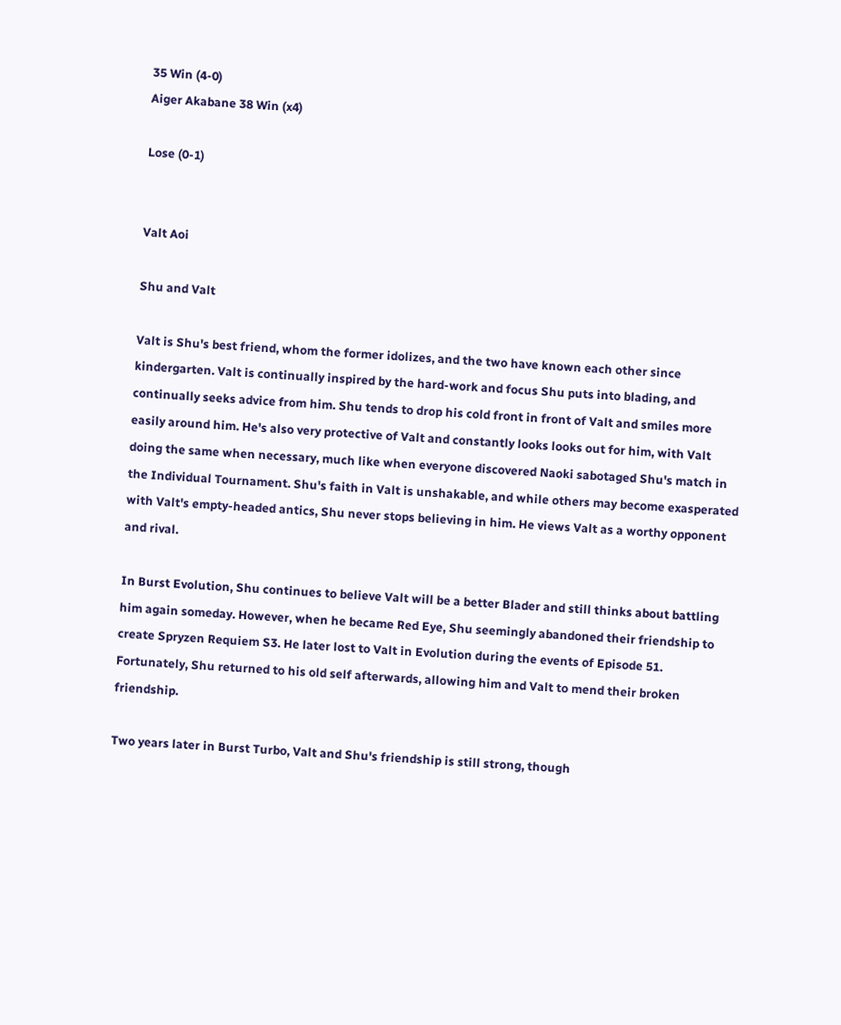35 Win (4-0)
Aiger Akabane 38 Win (x4)

Lose (0-1)


Valt Aoi

Shu and Valt

Valt is Shu's best friend, whom the former idolizes, and the two have known each other since kindergarten. Valt is continually inspired by the hard-work and focus Shu puts into blading, and continually seeks advice from him. Shu tends to drop his cold front in front of Valt and smiles more easily around him. He's also very protective of Valt and constantly looks looks out for him, with Valt doing the same when necessary, much like when everyone discovered Naoki sabotaged Shu's match in the Individual Tournament. Shu's faith in Valt is unshakable, and while others may become exasperated with Valt's empty-headed antics, Shu never stops believing in him. He views Valt as a worthy opponent and rival.

In Burst Evolution, Shu continues to believe Valt will be a better Blader and still thinks about battling him again someday. However, when he became Red Eye, Shu seemingly abandoned their friendship to create Spryzen Requiem S3. He later lost to Valt in Evolution during the events of Episode 51. Fortunately, Shu returned to his old self afterwards, allowing him and Valt to mend their broken friendship.

Two years later in Burst Turbo, Valt and Shu's friendship is still strong, though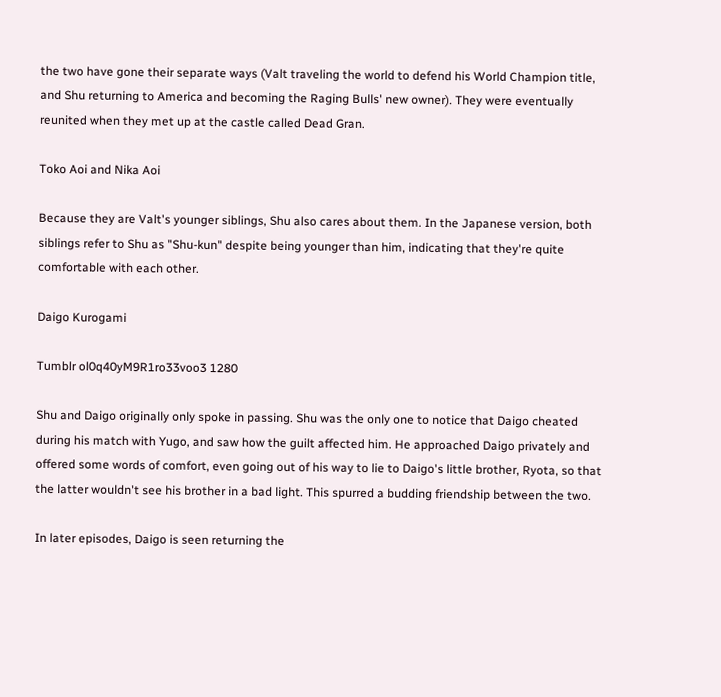the two have gone their separate ways (Valt traveling the world to defend his World Champion title, and Shu returning to America and becoming the Raging Bulls' new owner). They were eventually reunited when they met up at the castle called Dead Gran.

Toko Aoi and Nika Aoi

Because they are Valt's younger siblings, Shu also cares about them. In the Japanese version, both siblings refer to Shu as "Shu-kun" despite being younger than him, indicating that they're quite comfortable with each other.

Daigo Kurogami

Tumblr ol0q40yM9R1ro33voo3 1280

Shu and Daigo originally only spoke in passing. Shu was the only one to notice that Daigo cheated during his match with Yugo, and saw how the guilt affected him. He approached Daigo privately and offered some words of comfort, even going out of his way to lie to Daigo's little brother, Ryota, so that the latter wouldn't see his brother in a bad light. This spurred a budding friendship between the two.

In later episodes, Daigo is seen returning the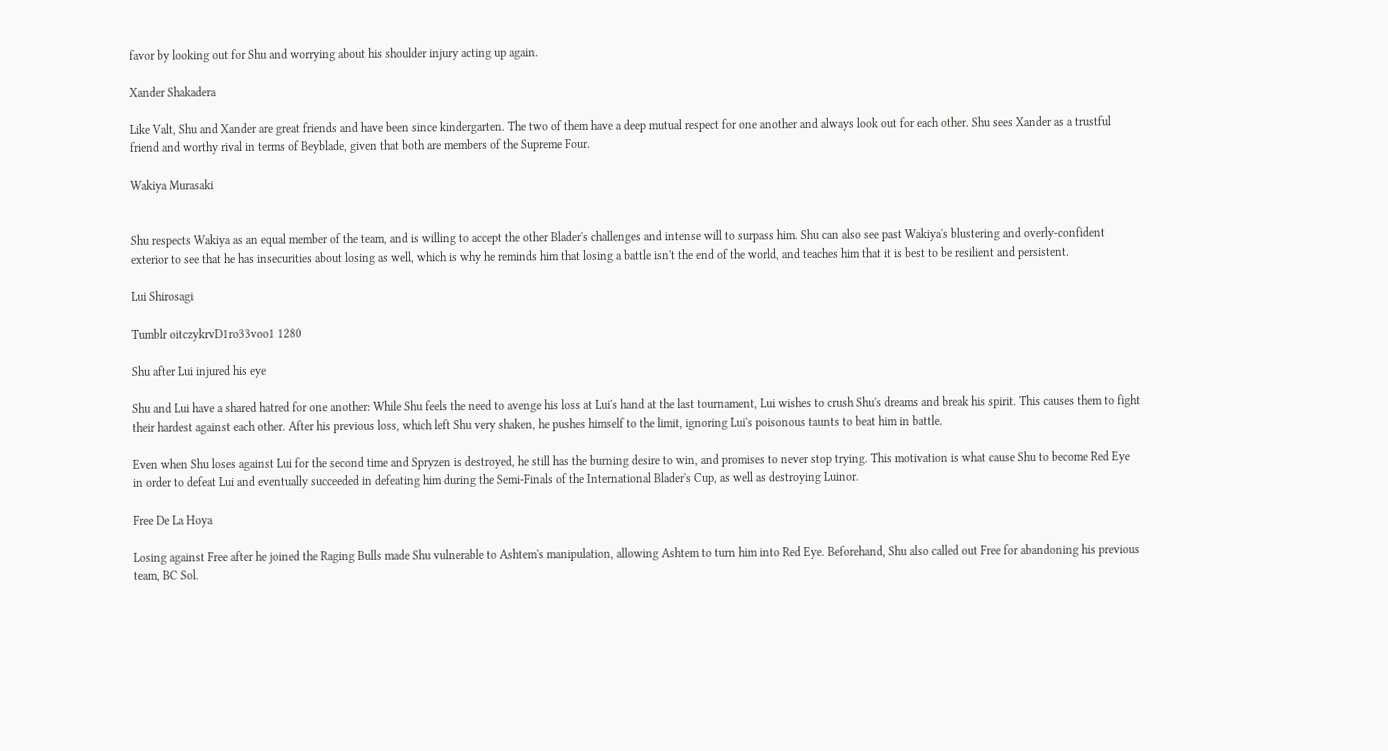favor by looking out for Shu and worrying about his shoulder injury acting up again.

Xander Shakadera

Like Valt, Shu and Xander are great friends and have been since kindergarten. The two of them have a deep mutual respect for one another and always look out for each other. Shu sees Xander as a trustful friend and worthy rival in terms of Beyblade, given that both are members of the Supreme Four.

Wakiya Murasaki


Shu respects Wakiya as an equal member of the team, and is willing to accept the other Blader's challenges and intense will to surpass him. Shu can also see past Wakiya's blustering and overly-confident exterior to see that he has insecurities about losing as well, which is why he reminds him that losing a battle isn't the end of the world, and teaches him that it is best to be resilient and persistent.

Lui Shirosagi

Tumblr oitczykrvD1ro33voo1 1280

Shu after Lui injured his eye

Shu and Lui have a shared hatred for one another: While Shu feels the need to avenge his loss at Lui's hand at the last tournament, Lui wishes to crush Shu's dreams and break his spirit. This causes them to fight their hardest against each other. After his previous loss, which left Shu very shaken, he pushes himself to the limit, ignoring Lui's poisonous taunts to beat him in battle.

Even when Shu loses against Lui for the second time and Spryzen is destroyed, he still has the burning desire to win, and promises to never stop trying. This motivation is what cause Shu to become Red Eye in order to defeat Lui and eventually succeeded in defeating him during the Semi-Finals of the International Blader's Cup, as well as destroying Luinor.

Free De La Hoya

Losing against Free after he joined the Raging Bulls made Shu vulnerable to Ashtem's manipulation, allowing Ashtem to turn him into Red Eye. Beforehand, Shu also called out Free for abandoning his previous team, BC Sol.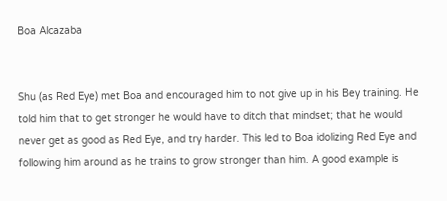Boa Alcazaba


Shu (as Red Eye) met Boa and encouraged him to not give up in his Bey training. He told him that to get stronger he would have to ditch that mindset; that he would never get as good as Red Eye, and try harder. This led to Boa idolizing Red Eye and following him around as he trains to grow stronger than him. A good example is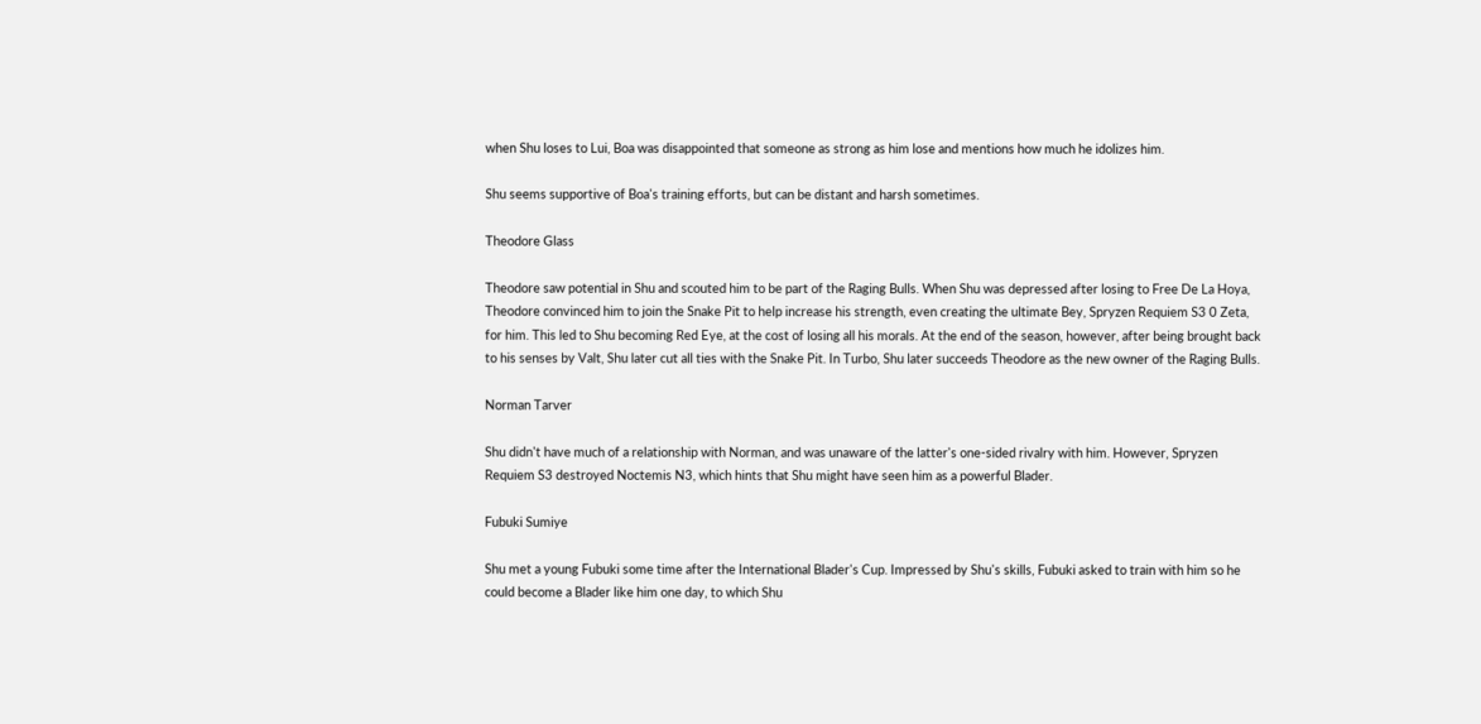when Shu loses to Lui, Boa was disappointed that someone as strong as him lose and mentions how much he idolizes him.

Shu seems supportive of Boa's training efforts, but can be distant and harsh sometimes.

Theodore Glass

Theodore saw potential in Shu and scouted him to be part of the Raging Bulls. When Shu was depressed after losing to Free De La Hoya, Theodore convinced him to join the Snake Pit to help increase his strength, even creating the ultimate Bey, Spryzen Requiem S3 0 Zeta, for him. This led to Shu becoming Red Eye, at the cost of losing all his morals. At the end of the season, however, after being brought back to his senses by Valt, Shu later cut all ties with the Snake Pit. In Turbo, Shu later succeeds Theodore as the new owner of the Raging Bulls.

Norman Tarver

Shu didn't have much of a relationship with Norman, and was unaware of the latter's one-sided rivalry with him. However, Spryzen Requiem S3 destroyed Noctemis N3, which hints that Shu might have seen him as a powerful Blader.

Fubuki Sumiye

Shu met a young Fubuki some time after the International Blader's Cup. Impressed by Shu's skills, Fubuki asked to train with him so he could become a Blader like him one day, to which Shu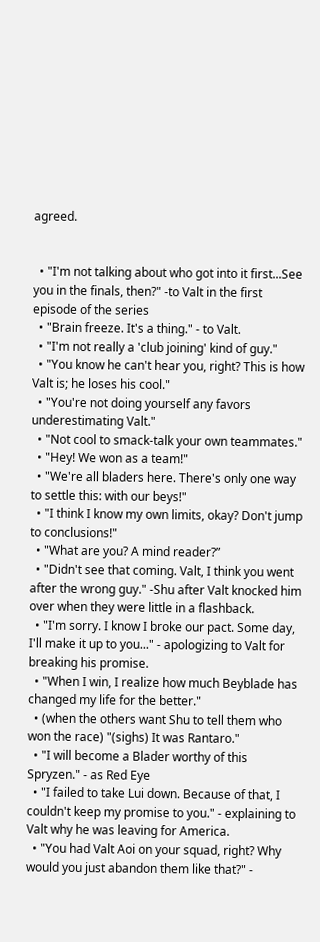agreed.


  • "I'm not talking about who got into it first...See you in the finals, then?" -to Valt in the first episode of the series
  • "Brain freeze. It's a thing." - to Valt.
  • "I'm not really a 'club joining' kind of guy."
  • "You know he can't hear you, right? This is how Valt is; he loses his cool."
  • "You're not doing yourself any favors underestimating Valt."
  • "Not cool to smack-talk your own teammates."
  • "Hey! We won as a team!"
  • "We're all bladers here. There's only one way to settle this: with our beys!"
  • "I think I know my own limits, okay? Don't jump to conclusions!"
  • "What are you? A mind reader?”
  • "Didn't see that coming. Valt, I think you went after the wrong guy." -Shu after Valt knocked him over when they were little in a flashback.
  • "I'm sorry. I know I broke our pact. Some day, I'll make it up to you..." - apologizing to Valt for breaking his promise.
  • "When I win, I realize how much Beyblade has changed my life for the better."
  • (when the others want Shu to tell them who won the race) "(sighs) It was Rantaro."
  • "I will become a Blader worthy of this Spryzen." - as Red Eye
  • "I failed to take Lui down. Because of that, I couldn't keep my promise to you." - explaining to Valt why he was leaving for America.
  • "You had Valt Aoi on your squad, right? Why would you just abandon them like that?" -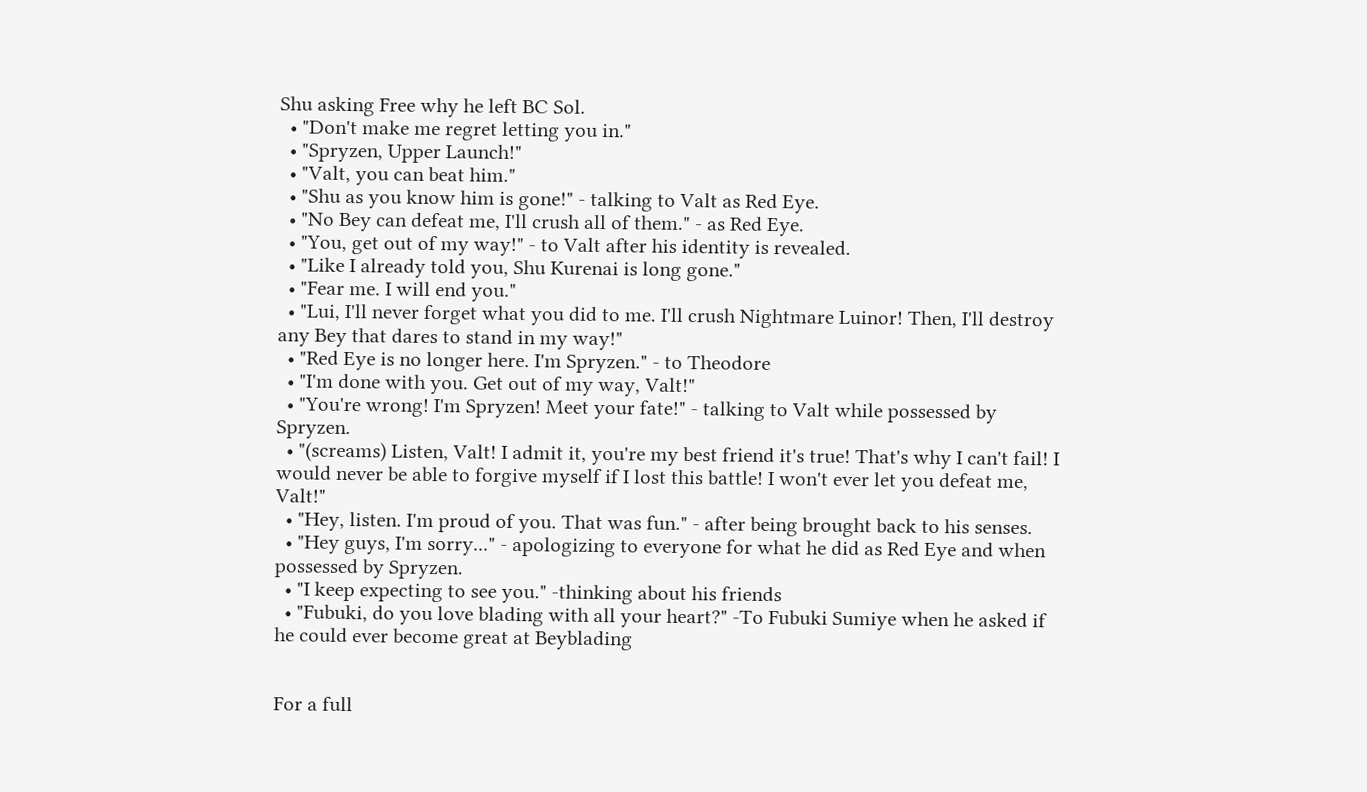Shu asking Free why he left BC Sol.
  • "Don't make me regret letting you in."
  • "Spryzen, Upper Launch!"
  • "Valt, you can beat him."
  • "Shu as you know him is gone!" - talking to Valt as Red Eye.
  • "No Bey can defeat me, I'll crush all of them." - as Red Eye.
  • "You, get out of my way!" - to Valt after his identity is revealed.
  • "Like I already told you, Shu Kurenai is long gone."
  • "Fear me. I will end you."
  • "Lui, I'll never forget what you did to me. I'll crush Nightmare Luinor! Then, I'll destroy any Bey that dares to stand in my way!"
  • "Red Eye is no longer here. I'm Spryzen." - to Theodore
  • "I'm done with you. Get out of my way, Valt!"
  • "You're wrong! I'm Spryzen! Meet your fate!" - talking to Valt while possessed by Spryzen.
  • "(screams) Listen, Valt! I admit it, you're my best friend it's true! That's why I can't fail! I would never be able to forgive myself if I lost this battle! I won't ever let you defeat me, Valt!"
  • "Hey, listen. I'm proud of you. That was fun." - after being brought back to his senses.
  • "Hey guys, I'm sorry..." - apologizing to everyone for what he did as Red Eye and when possessed by Spryzen.
  • "I keep expecting to see you." -thinking about his friends
  • "Fubuki, do you love blading with all your heart?" -To Fubuki Sumiye when he asked if he could ever become great at Beyblading


For a full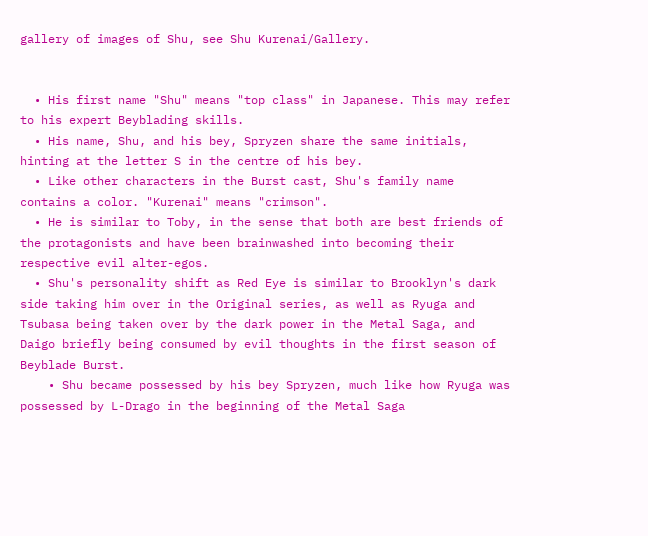gallery of images of Shu, see Shu Kurenai/Gallery.


  • His first name "Shu" means "top class" in Japanese. This may refer to his expert Beyblading skills.
  • His name, Shu, and his bey, Spryzen share the same initials, hinting at the letter S in the centre of his bey.
  • Like other characters in the Burst cast, Shu's family name contains a color. "Kurenai" means "crimson".
  • He is similar to Toby, in the sense that both are best friends of the protagonists and have been brainwashed into becoming their respective evil alter-egos.
  • Shu's personality shift as Red Eye is similar to Brooklyn's dark side taking him over in the Original series, as well as Ryuga and Tsubasa being taken over by the dark power in the Metal Saga, and Daigo briefly being consumed by evil thoughts in the first season of Beyblade Burst.
    • Shu became possessed by his bey Spryzen, much like how Ryuga was possessed by L-Drago in the beginning of the Metal Saga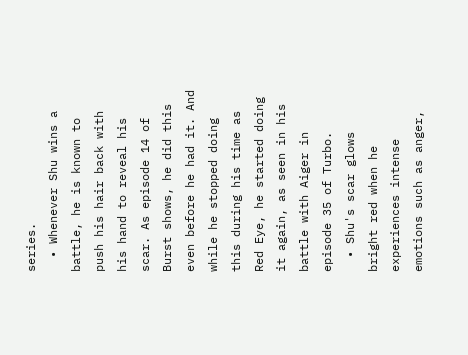series.
  • Whenever Shu wins a battle, he is known to push his hair back with his hand to reveal his scar. As episode 14 of Burst shows, he did this even before he had it. And while he stopped doing this during his time as Red Eye, he started doing it again, as seen in his battle with Aiger in episode 35 of Turbo.
  • Shu's scar glows bright red when he experiences intense emotions such as anger,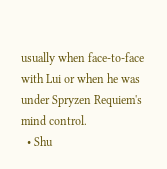usually when face-to-face with Lui or when he was under Spryzen Requiem's mind control.
  • Shu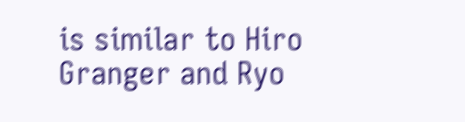is similar to Hiro Granger and Ryo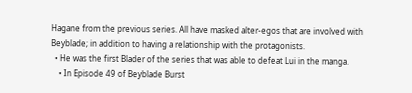Hagane from the previous series. All have masked alter-egos that are involved with Beyblade; in addition to having a relationship with the protagonists.
  • He was the first Blader of the series that was able to defeat Lui in the manga.
    • In Episode 49 of Beyblade Burst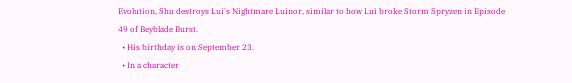Evolution, Shu destroys Lui's Nightmare Luinor, similar to how Lui broke Storm Spryzen in Episode 49 of Beyblade Burst.
  • His birthday is on September 23.
  • In a character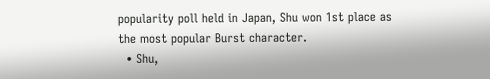popularity poll held in Japan, Shu won 1st place as the most popular Burst character.
  • Shu,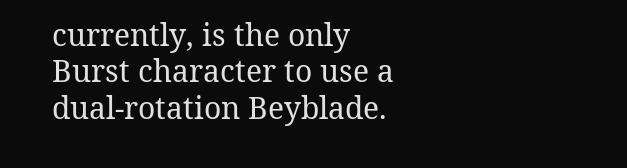currently, is the only Burst character to use a dual-rotation Beyblade.